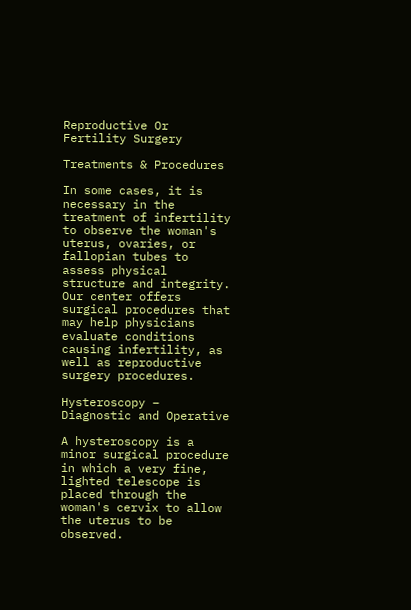Reproductive Or Fertility Surgery

Treatments & Procedures

In some cases, it is necessary in the treatment of infertility to observe the woman's uterus, ovaries, or fallopian tubes to assess physical structure and integrity. Our center offers surgical procedures that may help physicians evaluate conditions causing infertility, as well as reproductive surgery procedures.

Hysteroscopy – Diagnostic and Operative

A hysteroscopy is a minor surgical procedure in which a very fine, lighted telescope is placed through the woman's cervix to allow the uterus to be observed.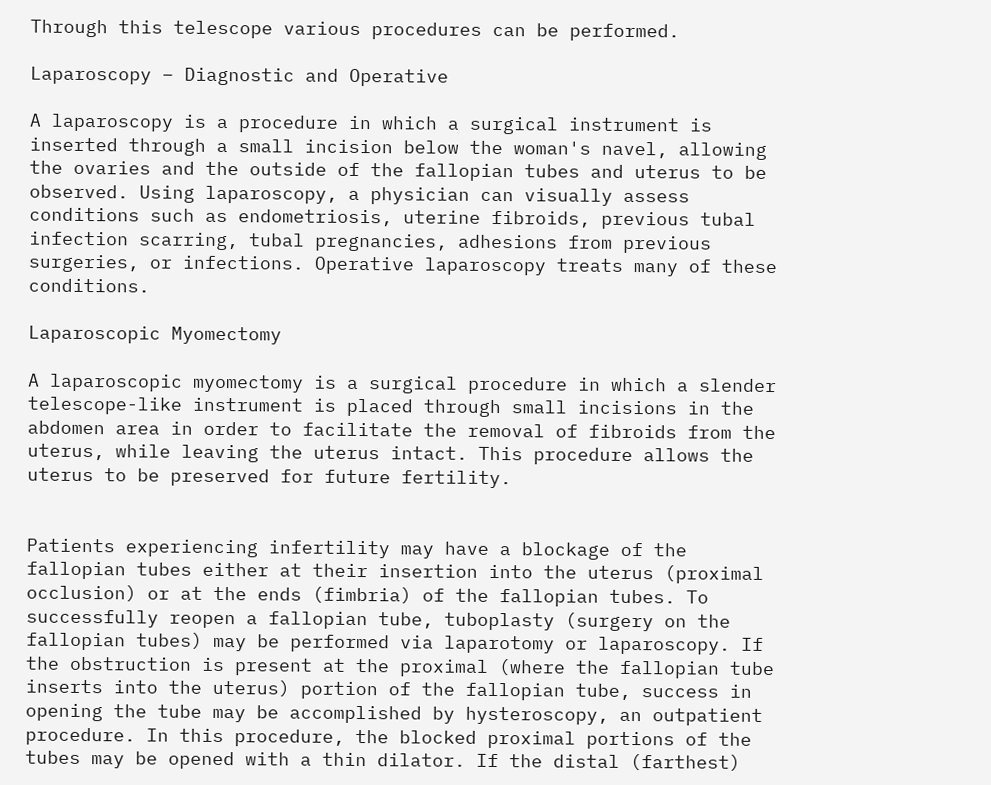Through this telescope various procedures can be performed.

Laparoscopy – Diagnostic and Operative

A laparoscopy is a procedure in which a surgical instrument is inserted through a small incision below the woman's navel, allowing the ovaries and the outside of the fallopian tubes and uterus to be observed. Using laparoscopy, a physician can visually assess conditions such as endometriosis, uterine fibroids, previous tubal infection scarring, tubal pregnancies, adhesions from previous surgeries, or infections. Operative laparoscopy treats many of these conditions.

Laparoscopic Myomectomy

A laparoscopic myomectomy is a surgical procedure in which a slender telescope-like instrument is placed through small incisions in the abdomen area in order to facilitate the removal of fibroids from the uterus, while leaving the uterus intact. This procedure allows the uterus to be preserved for future fertility.


Patients experiencing infertility may have a blockage of the fallopian tubes either at their insertion into the uterus (proximal occlusion) or at the ends (fimbria) of the fallopian tubes. To successfully reopen a fallopian tube, tuboplasty (surgery on the fallopian tubes) may be performed via laparotomy or laparoscopy. If the obstruction is present at the proximal (where the fallopian tube inserts into the uterus) portion of the fallopian tube, success in opening the tube may be accomplished by hysteroscopy, an outpatient procedure. In this procedure, the blocked proximal portions of the tubes may be opened with a thin dilator. If the distal (farthest)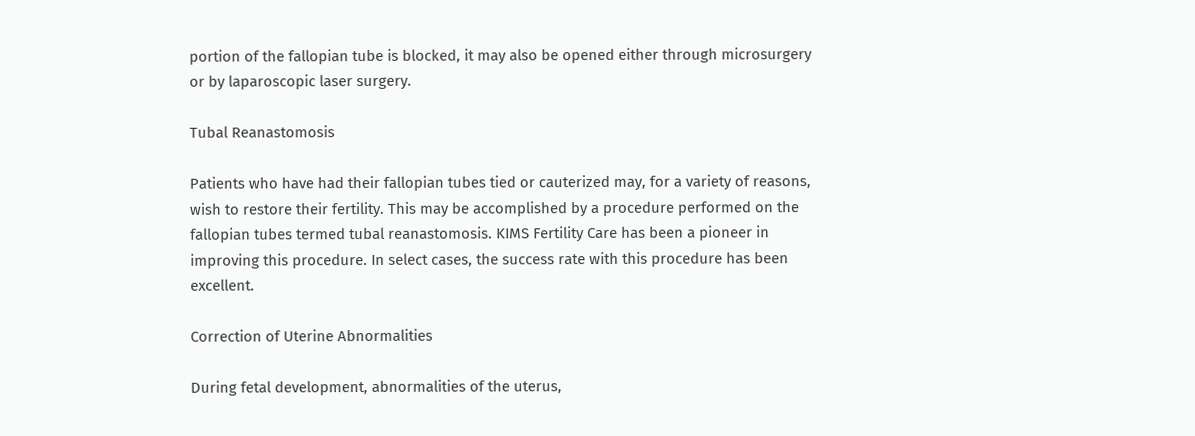portion of the fallopian tube is blocked, it may also be opened either through microsurgery or by laparoscopic laser surgery.

Tubal Reanastomosis

Patients who have had their fallopian tubes tied or cauterized may, for a variety of reasons, wish to restore their fertility. This may be accomplished by a procedure performed on the fallopian tubes termed tubal reanastomosis. KIMS Fertility Care has been a pioneer in improving this procedure. In select cases, the success rate with this procedure has been excellent.

Correction of Uterine Abnormalities

During fetal development, abnormalities of the uterus,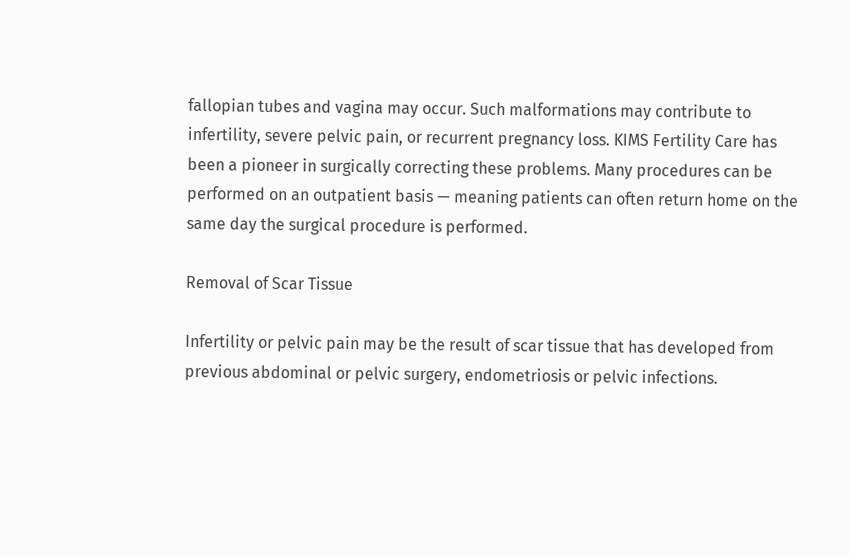fallopian tubes and vagina may occur. Such malformations may contribute to infertility, severe pelvic pain, or recurrent pregnancy loss. KIMS Fertility Care has been a pioneer in surgically correcting these problems. Many procedures can be performed on an outpatient basis — meaning patients can often return home on the same day the surgical procedure is performed.

Removal of Scar Tissue

Infertility or pelvic pain may be the result of scar tissue that has developed from previous abdominal or pelvic surgery, endometriosis or pelvic infections.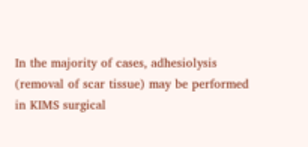In the majority of cases, adhesiolysis (removal of scar tissue) may be performed in KIMS surgical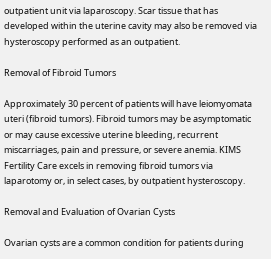outpatient unit via laparoscopy. Scar tissue that has developed within the uterine cavity may also be removed via hysteroscopy performed as an outpatient.

Removal of Fibroid Tumors

Approximately 30 percent of patients will have leiomyomata uteri (fibroid tumors). Fibroid tumors may be asymptomatic or may cause excessive uterine bleeding, recurrent miscarriages, pain and pressure, or severe anemia. KIMS Fertility Care excels in removing fibroid tumors via laparotomy or, in select cases, by outpatient hysteroscopy.

Removal and Evaluation of Ovarian Cysts

Ovarian cysts are a common condition for patients during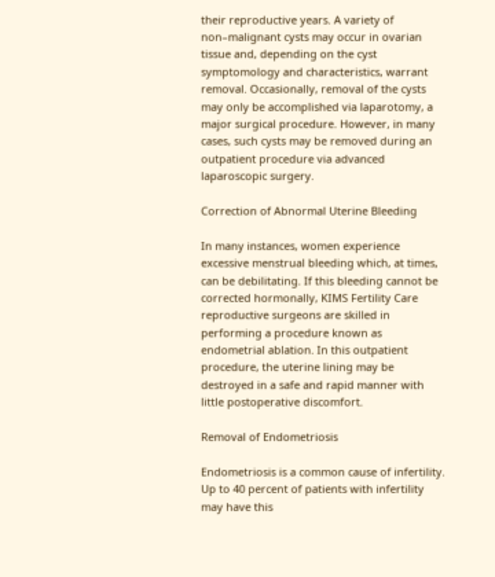their reproductive years. A variety of non–malignant cysts may occur in ovarian tissue and, depending on the cyst symptomology and characteristics, warrant removal. Occasionally, removal of the cysts may only be accomplished via laparotomy, a major surgical procedure. However, in many cases, such cysts may be removed during an outpatient procedure via advanced laparoscopic surgery.

Correction of Abnormal Uterine Bleeding

In many instances, women experience excessive menstrual bleeding which, at times, can be debilitating. If this bleeding cannot be corrected hormonally, KIMS Fertility Care reproductive surgeons are skilled in performing a procedure known as endometrial ablation. In this outpatient procedure, the uterine lining may be destroyed in a safe and rapid manner with little postoperative discomfort.

Removal of Endometriosis

Endometriosis is a common cause of infertility. Up to 40 percent of patients with infertility may have this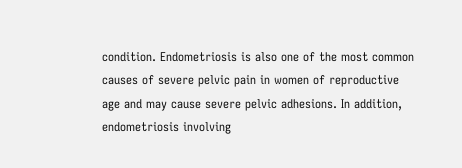condition. Endometriosis is also one of the most common causes of severe pelvic pain in women of reproductive age and may cause severe pelvic adhesions. In addition, endometriosis involving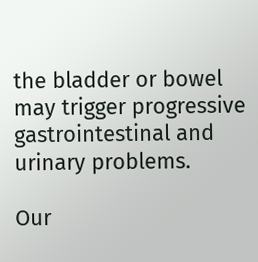the bladder or bowel may trigger progressive gastrointestinal and urinary problems.

Our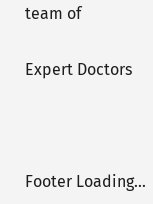team of

Expert Doctors



Footer Loading...